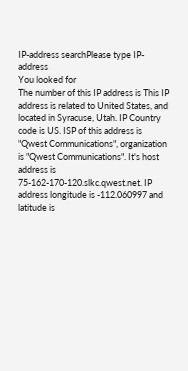IP-address searchPlease type IP-address
You looked for
The number of this IP address is This IP address is related to United States, and located in Syracuse, Utah. IP Country code is US. ISP of this address is "Qwest Communications", organization is "Qwest Communications". It's host address is 75-162-170-120.slkc.qwest.net. IP address longitude is -112.060997 and latitude is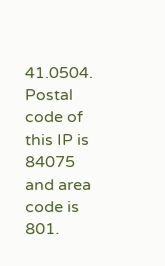41.0504. Postal code of this IP is 84075 and area code is 801.